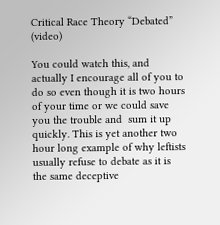Critical Race Theory “Debated” (video)

You could watch this, and actually I encourage all of you to do so even though it is two hours of your time or we could save you the trouble and  sum it up quickly. This is yet another two hour long example of why leftists usually refuse to debate as it is the same deceptive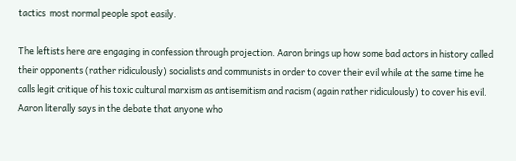tactics  most normal people spot easily.

The leftists here are engaging in confession through projection. Aaron brings up how some bad actors in history called their opponents (rather ridiculously) socialists and communists in order to cover their evil while at the same time he calls legit critique of his toxic cultural marxism as antisemitism and racism (again rather ridiculously) to cover his evil. Aaron literally says in the debate that anyone who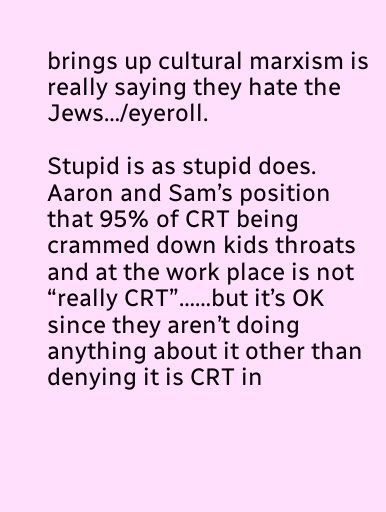brings up cultural marxism is really saying they hate the Jews…/eyeroll.

Stupid is as stupid does. Aaron and Sam’s position that 95% of CRT being crammed down kids throats and at the work place is not “really CRT”……but it’s OK since they aren’t doing anything about it other than denying it is CRT in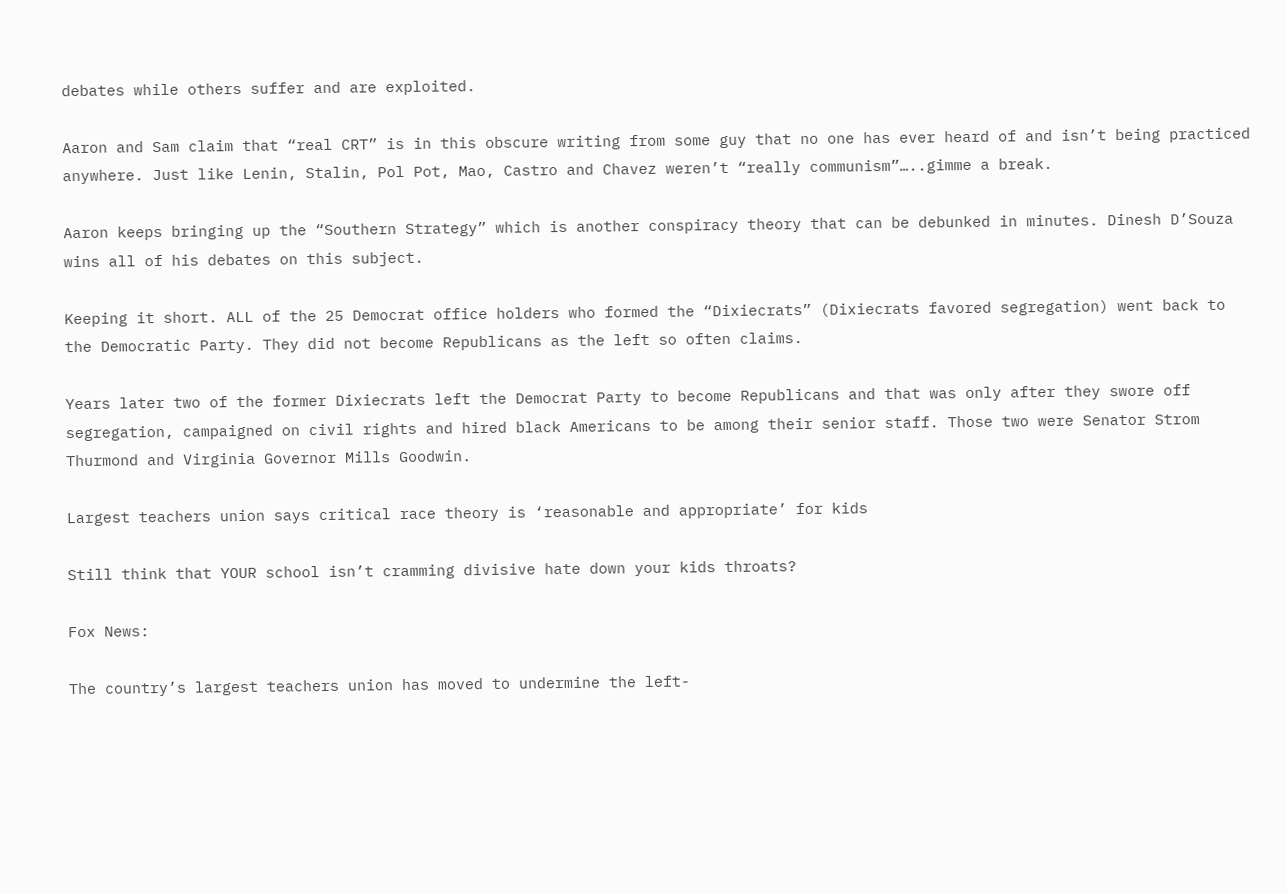debates while others suffer and are exploited.

Aaron and Sam claim that “real CRT” is in this obscure writing from some guy that no one has ever heard of and isn’t being practiced anywhere. Just like Lenin, Stalin, Pol Pot, Mao, Castro and Chavez weren’t “really communism”…..gimme a break.

Aaron keeps bringing up the “Southern Strategy” which is another conspiracy theory that can be debunked in minutes. Dinesh D’Souza wins all of his debates on this subject.

Keeping it short. ALL of the 25 Democrat office holders who formed the “Dixiecrats” (Dixiecrats favored segregation) went back to the Democratic Party. They did not become Republicans as the left so often claims.

Years later two of the former Dixiecrats left the Democrat Party to become Republicans and that was only after they swore off segregation, campaigned on civil rights and hired black Americans to be among their senior staff. Those two were Senator Strom Thurmond and Virginia Governor Mills Goodwin.

Largest teachers union says critical race theory is ‘reasonable and appropriate’ for kids

Still think that YOUR school isn’t cramming divisive hate down your kids throats?

Fox News:

The country’s largest teachers union has moved to undermine the left-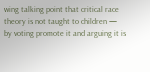wing talking point that critical race theory is not taught to children — by voting promote it and arguing it is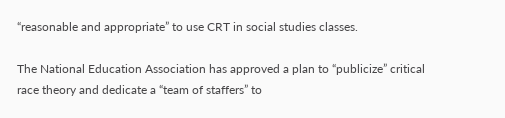“reasonable and appropriate” to use CRT in social studies classes.

The National Education Association has approved a plan to “publicize” critical race theory and dedicate a “team of staffers” to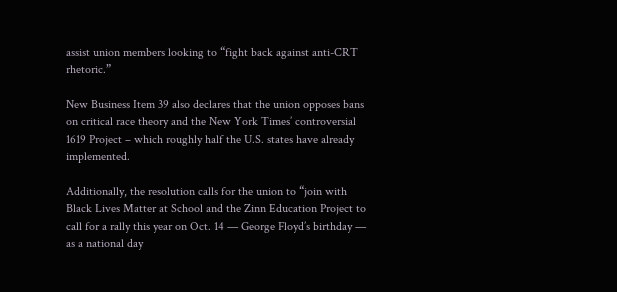assist union members looking to “fight back against anti-CRT rhetoric.”

New Business Item 39 also declares that the union opposes bans on critical race theory and the New York Times’ controversial 1619 Project – which roughly half the U.S. states have already implemented.

Additionally, the resolution calls for the union to “join with Black Lives Matter at School and the Zinn Education Project to call for a rally this year on Oct. 14 — George Floyd’s birthday — as a national day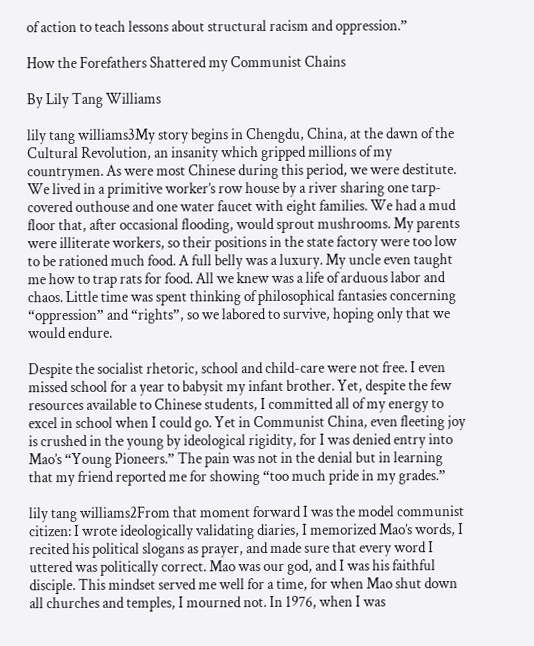of action to teach lessons about structural racism and oppression.”

How the Forefathers Shattered my Communist Chains

By Lily Tang Williams

lily tang williams3My story begins in Chengdu, China, at the dawn of the Cultural Revolution, an insanity which gripped millions of my countrymen. As were most Chinese during this period, we were destitute. We lived in a primitive worker’s row house by a river sharing one tarp-covered outhouse and one water faucet with eight families. We had a mud floor that, after occasional flooding, would sprout mushrooms. My parents were illiterate workers, so their positions in the state factory were too low to be rationed much food. A full belly was a luxury. My uncle even taught me how to trap rats for food. All we knew was a life of arduous labor and chaos. Little time was spent thinking of philosophical fantasies concerning “oppression” and “rights”, so we labored to survive, hoping only that we would endure.

Despite the socialist rhetoric, school and child-care were not free. I even missed school for a year to babysit my infant brother. Yet, despite the few resources available to Chinese students, I committed all of my energy to excel in school when I could go. Yet in Communist China, even fleeting joy is crushed in the young by ideological rigidity, for I was denied entry into Mao’s “Young Pioneers.” The pain was not in the denial but in learning that my friend reported me for showing “too much pride in my grades.”

lily tang williams2From that moment forward I was the model communist citizen: I wrote ideologically validating diaries, I memorized Mao’s words, I recited his political slogans as prayer, and made sure that every word I uttered was politically correct. Mao was our god, and I was his faithful disciple. This mindset served me well for a time, for when Mao shut down all churches and temples, I mourned not. In 1976, when I was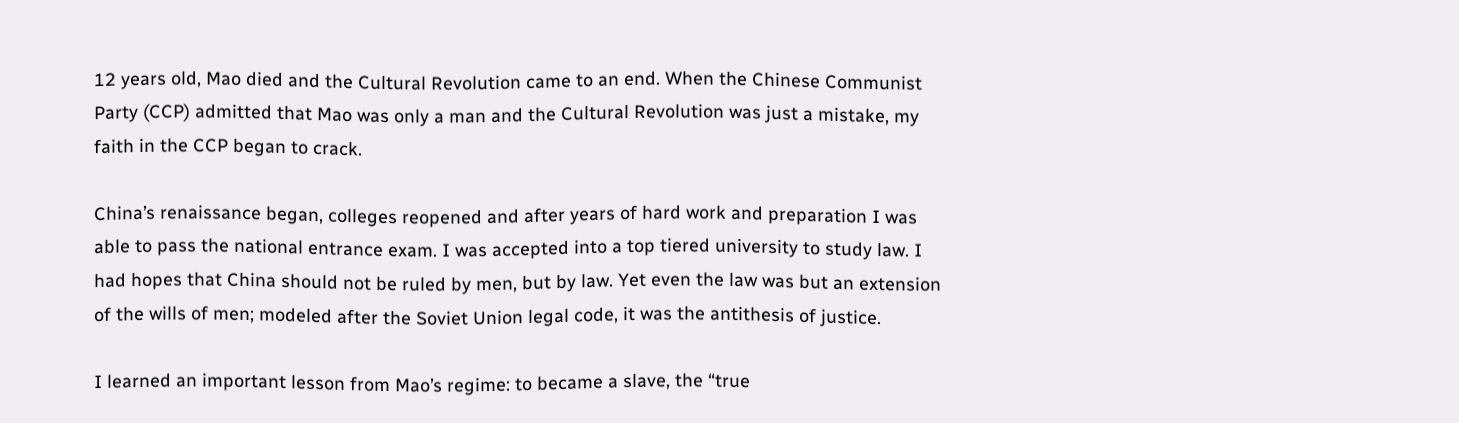12 years old, Mao died and the Cultural Revolution came to an end. When the Chinese Communist Party (CCP) admitted that Mao was only a man and the Cultural Revolution was just a mistake, my faith in the CCP began to crack.

China’s renaissance began, colleges reopened and after years of hard work and preparation I was able to pass the national entrance exam. I was accepted into a top tiered university to study law. I had hopes that China should not be ruled by men, but by law. Yet even the law was but an extension of the wills of men; modeled after the Soviet Union legal code, it was the antithesis of justice.

I learned an important lesson from Mao’s regime: to became a slave, the “true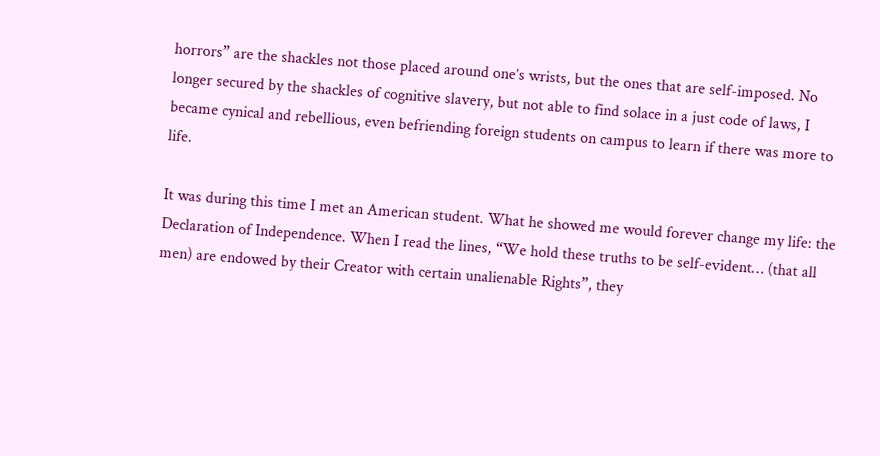horrors” are the shackles not those placed around one’s wrists, but the ones that are self-imposed. No longer secured by the shackles of cognitive slavery, but not able to find solace in a just code of laws, I became cynical and rebellious, even befriending foreign students on campus to learn if there was more to life.

It was during this time I met an American student. What he showed me would forever change my life: the Declaration of Independence. When I read the lines, “We hold these truths to be self-evident… (that all men) are endowed by their Creator with certain unalienable Rights”, they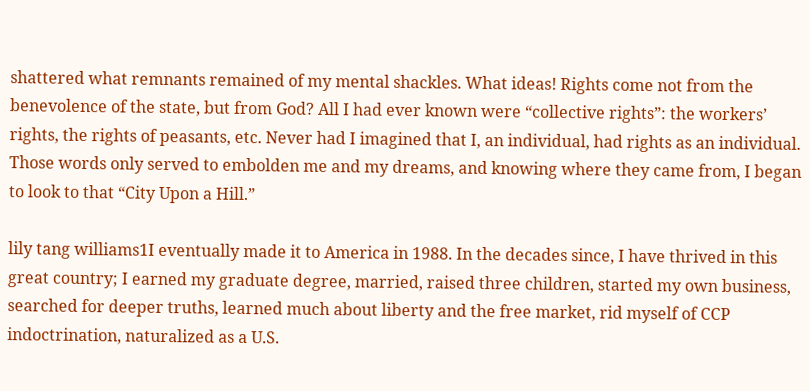shattered what remnants remained of my mental shackles. What ideas! Rights come not from the benevolence of the state, but from God? All I had ever known were “collective rights”: the workers’ rights, the rights of peasants, etc. Never had I imagined that I, an individual, had rights as an individual. Those words only served to embolden me and my dreams, and knowing where they came from, I began to look to that “City Upon a Hill.”

lily tang williams1I eventually made it to America in 1988. In the decades since, I have thrived in this great country; I earned my graduate degree, married, raised three children, started my own business, searched for deeper truths, learned much about liberty and the free market, rid myself of CCP indoctrination, naturalized as a U.S.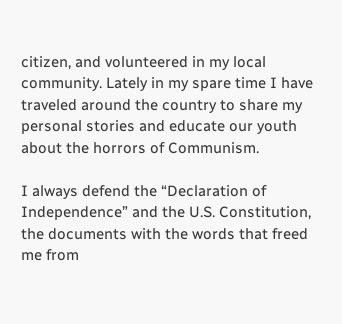citizen, and volunteered in my local community. Lately in my spare time I have traveled around the country to share my personal stories and educate our youth about the horrors of Communism.

I always defend the “Declaration of Independence” and the U.S. Constitution, the documents with the words that freed me from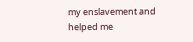my enslavement and helped me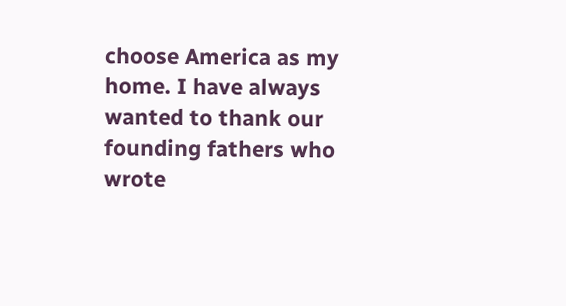choose America as my home. I have always wanted to thank our founding fathers who wrote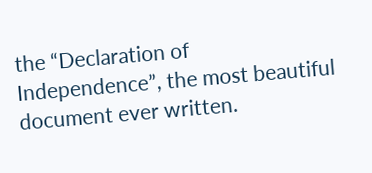the “Declaration of Independence”, the most beautiful document ever written.